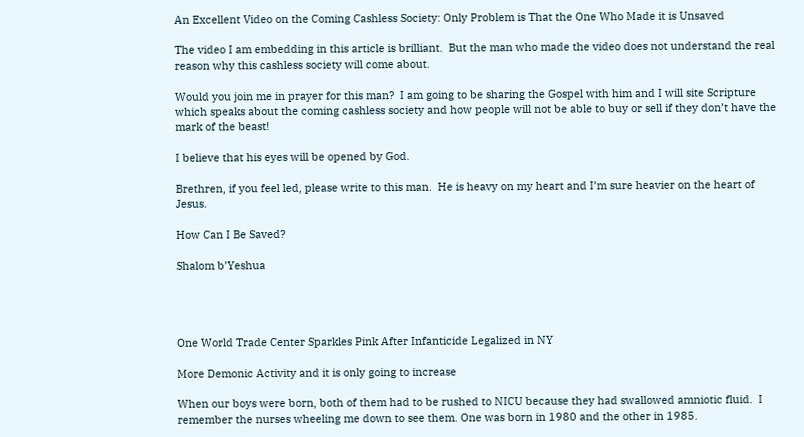An Excellent Video on the Coming Cashless Society: Only Problem is That the One Who Made it is Unsaved

The video I am embedding in this article is brilliant.  But the man who made the video does not understand the real reason why this cashless society will come about.

Would you join me in prayer for this man?  I am going to be sharing the Gospel with him and I will site Scripture which speaks about the coming cashless society and how people will not be able to buy or sell if they don’t have the mark of the beast!

I believe that his eyes will be opened by God.

Brethren, if you feel led, please write to this man.  He is heavy on my heart and I’m sure heavier on the heart of Jesus.

How Can I Be Saved?

Shalom b’Yeshua




One World Trade Center Sparkles Pink After Infanticide Legalized in NY

More Demonic Activity and it is only going to increase

When our boys were born, both of them had to be rushed to NICU because they had swallowed amniotic fluid.  I remember the nurses wheeling me down to see them. One was born in 1980 and the other in 1985.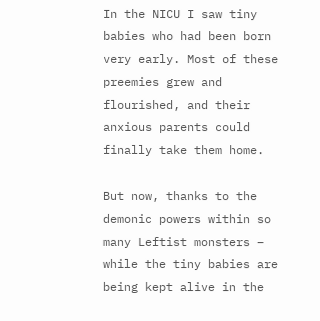In the NICU I saw tiny babies who had been born very early. Most of these preemies grew and flourished, and their anxious parents could finally take them home.

But now, thanks to the demonic powers within so many Leftist monsters – while the tiny babies are being kept alive in the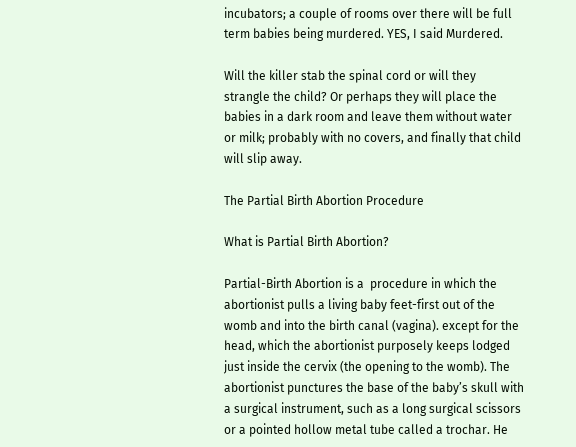incubators; a couple of rooms over there will be full term babies being murdered. YES, I said Murdered.

Will the killer stab the spinal cord or will they strangle the child? Or perhaps they will place the babies in a dark room and leave them without water or milk; probably with no covers, and finally that child will slip away.

The Partial Birth Abortion Procedure

What is Partial Birth Abortion?

Partial-Birth Abortion is a  procedure in which the abortionist pulls a living baby feet-first out of the womb and into the birth canal (vagina). except for the head, which the abortionist purposely keeps lodged just inside the cervix (the opening to the womb). The abortionist punctures the base of the baby’s skull with a surgical instrument, such as a long surgical scissors or a pointed hollow metal tube called a trochar. He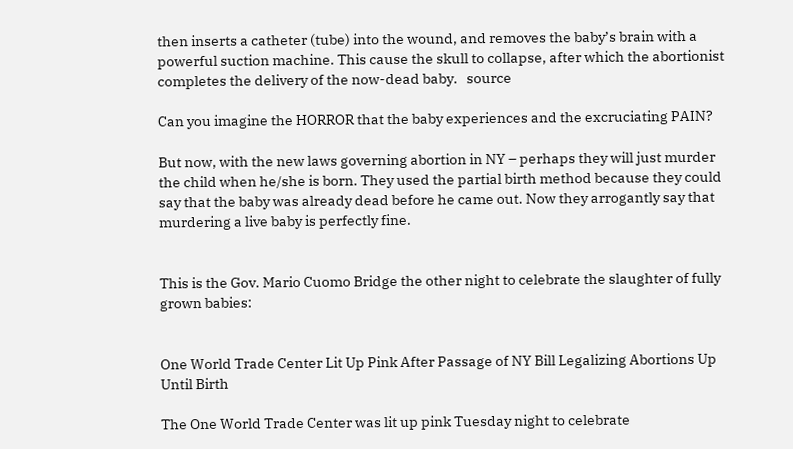then inserts a catheter (tube) into the wound, and removes the baby’s brain with a powerful suction machine. This cause the skull to collapse, after which the abortionist completes the delivery of the now-dead baby.   source

Can you imagine the HORROR that the baby experiences and the excruciating PAIN?

But now, with the new laws governing abortion in NY – perhaps they will just murder the child when he/she is born. They used the partial birth method because they could say that the baby was already dead before he came out. Now they arrogantly say that murdering a live baby is perfectly fine.


This is the Gov. Mario Cuomo Bridge the other night to celebrate the slaughter of fully grown babies:


One World Trade Center Lit Up Pink After Passage of NY Bill Legalizing Abortions Up Until Birth

The One World Trade Center was lit up pink Tuesday night to celebrate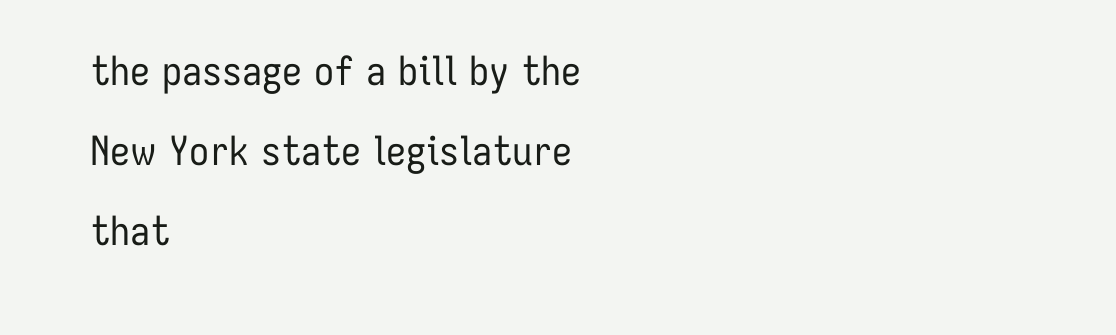the passage of a bill by the New York state legislature that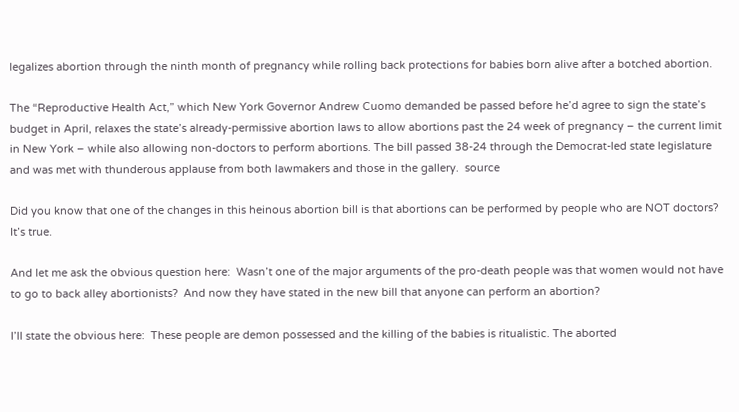legalizes abortion through the ninth month of pregnancy while rolling back protections for babies born alive after a botched abortion.

The “Reproductive Health Act,” which New York Governor Andrew Cuomo demanded be passed before he’d agree to sign the state’s budget in April, relaxes the state’s already-permissive abortion laws to allow abortions past the 24 week of pregnancy – the current limit in New York – while also allowing non-doctors to perform abortions. The bill passed 38-24 through the Democrat-led state legislature and was met with thunderous applause from both lawmakers and those in the gallery.  source

Did you know that one of the changes in this heinous abortion bill is that abortions can be performed by people who are NOT doctors?   It’s true.

And let me ask the obvious question here:  Wasn’t one of the major arguments of the pro-death people was that women would not have to go to back alley abortionists?  And now they have stated in the new bill that anyone can perform an abortion?

I’ll state the obvious here:  These people are demon possessed and the killing of the babies is ritualistic. The aborted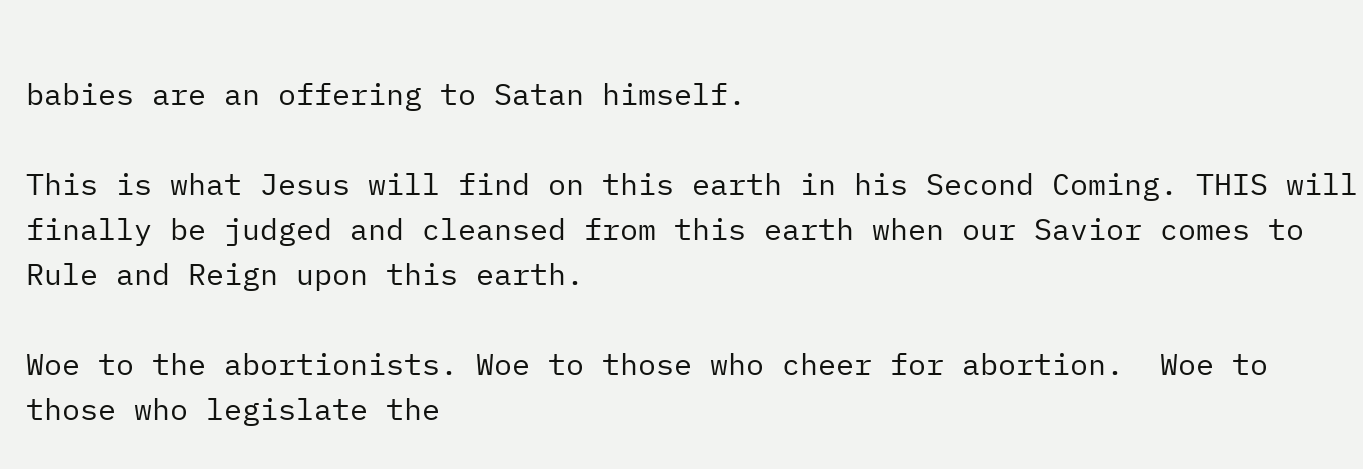babies are an offering to Satan himself.

This is what Jesus will find on this earth in his Second Coming. THIS will finally be judged and cleansed from this earth when our Savior comes to Rule and Reign upon this earth.

Woe to the abortionists. Woe to those who cheer for abortion.  Woe to those who legislate the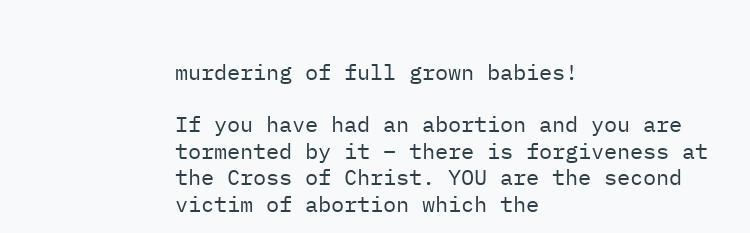murdering of full grown babies!

If you have had an abortion and you are tormented by it – there is forgiveness at the Cross of Christ. YOU are the second victim of abortion which the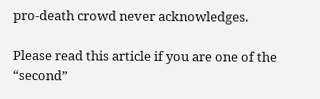pro-death crowd never acknowledges.

Please read this article if you are one of the “second”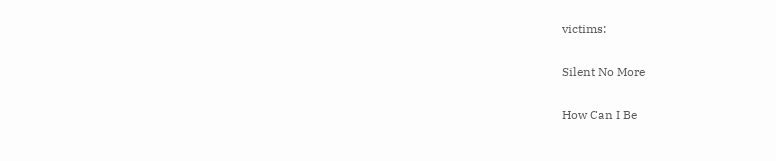victims:

Silent No More

How Can I Be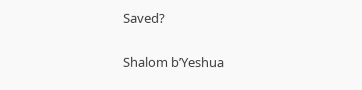Saved?

Shalom b’Yeshua